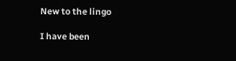New to the lingo

I have been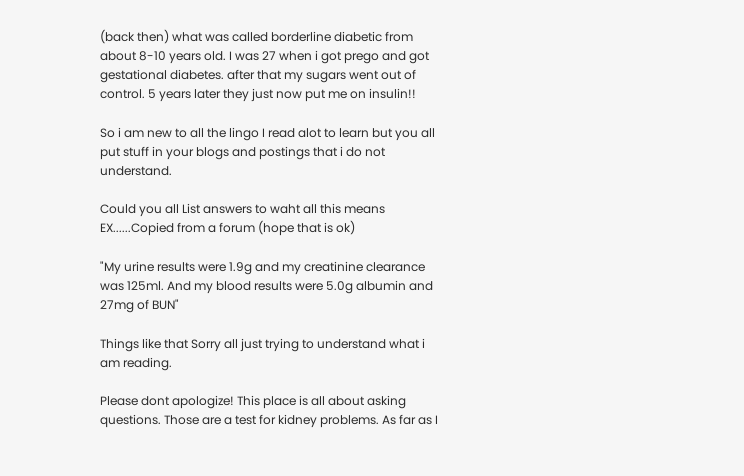(back then) what was called borderline diabetic from about 8-10 years old. I was 27 when i got prego and got gestational diabetes. after that my sugars went out of control. 5 years later they just now put me on insulin!!

So i am new to all the lingo I read alot to learn but you all put stuff in your blogs and postings that i do not understand.

Could you all List answers to waht all this means EX......Copied from a forum (hope that is ok)

"My urine results were 1.9g and my creatinine clearance was 125ml. And my blood results were 5.0g albumin and 27mg of BUN"

Things like that Sorry all just trying to understand what i am reading.

Please dont apologize! This place is all about asking questions. Those are a test for kidney problems. As far as I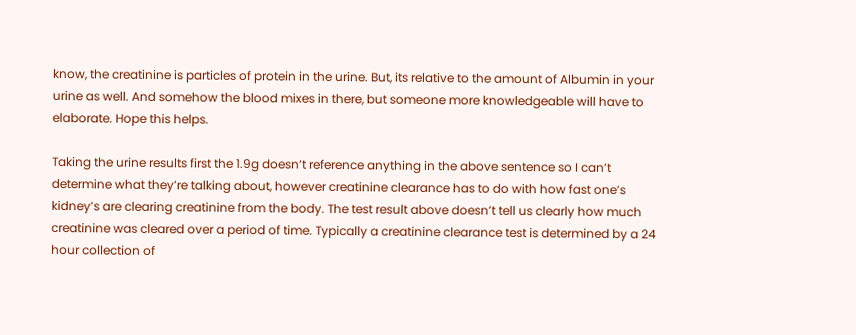know, the creatinine is particles of protein in the urine. But, its relative to the amount of Albumin in your urine as well. And somehow the blood mixes in there, but someone more knowledgeable will have to elaborate. Hope this helps.

Taking the urine results first the 1.9g doesn’t reference anything in the above sentence so I can’t determine what they’re talking about, however creatinine clearance has to do with how fast one’s kidney’s are clearing creatinine from the body. The test result above doesn’t tell us clearly how much creatinine was cleared over a period of time. Typically a creatinine clearance test is determined by a 24 hour collection of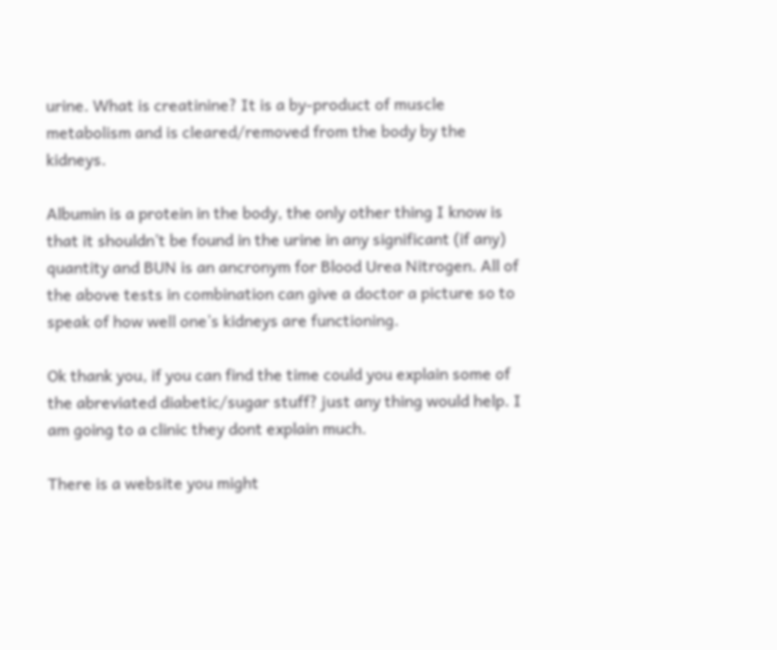urine. What is creatinine? It is a by-product of muscle metabolism and is cleared/removed from the body by the kidneys.

Albumin is a protein in the body, the only other thing I know is that it shouldn’t be found in the urine in any significant (if any) quantity and BUN is an ancronym for Blood Urea Nitrogen. All of the above tests in combination can give a doctor a picture so to speak of how well one’s kidneys are functioning.

Ok thank you, if you can find the time could you explain some of the abreviated diabetic/sugar stuff? just any thing would help. I am going to a clinic they dont explain much.

There is a website you might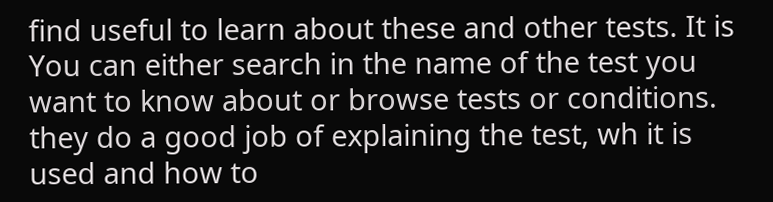find useful to learn about these and other tests. It is You can either search in the name of the test you want to know about or browse tests or conditions. they do a good job of explaining the test, wh it is used and how to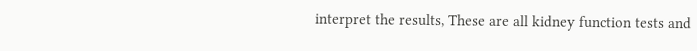interpret the results, These are all kidney function tests and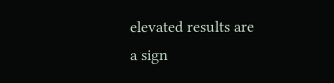elevated results are a sign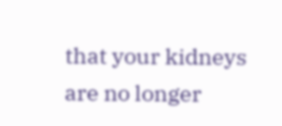that your kidneys are no longer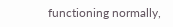functioning normally,